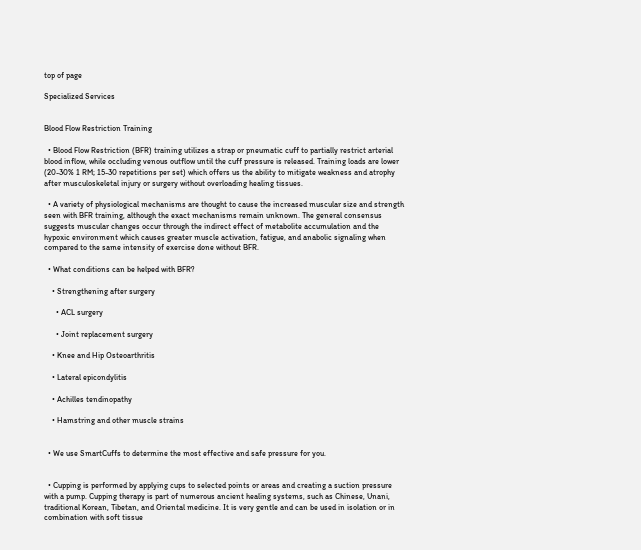top of page

Specialized Services


Blood Flow Restriction Training

  • Blood Flow Restriction (BFR) training utilizes a strap or pneumatic cuff to partially restrict arterial blood inflow, while occluding venous outflow until the cuff pressure is released. Training loads are lower (20-30% 1 RM; 15-30 repetitions per set) which offers us the ability to mitigate weakness and atrophy after musculoskeletal injury or surgery without overloading healing tissues.

  • A variety of physiological mechanisms are thought to cause the increased muscular size and strength seen with BFR training, although the exact mechanisms remain unknown. The general consensus suggests muscular changes occur through the indirect effect of metabolite accumulation and the hypoxic environment which causes greater muscle activation, fatigue, and anabolic signaling when compared to the same intensity of exercise done without BFR.

  • What conditions can be helped with BFR?

    • Strengthening after surgery

      • ACL surgery

      • Joint replacement surgery

    • Knee and Hip Osteoarthritis

    • Lateral epicondylitis

    • Achilles tendinopathy

    • Hamstring and other muscle strains


  • We use SmartCuffs to determine the most effective and safe pressure for you.


  • Cupping is performed by applying cups to selected points or areas and creating a suction pressure with a pump. Cupping therapy is part of numerous ancient healing systems, such as Chinese, Unani, traditional Korean, Tibetan, and Oriental medicine. It is very gentle and can be used in isolation or in combination with soft tissue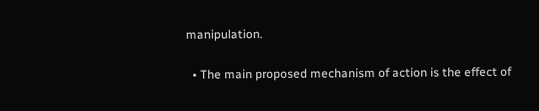manipulation.

  • The main proposed mechanism of action is the effect of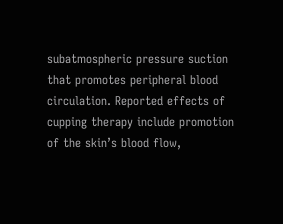subatmospheric pressure suction that promotes peripheral blood circulation. Reported effects of cupping therapy include promotion of the skin’s blood flow,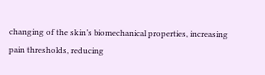changing of the skin’s biomechanical properties, increasing pain thresholds, reducing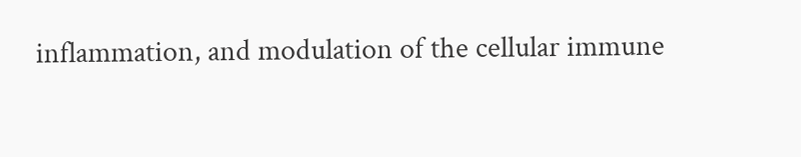inflammation, and modulation of the cellular immune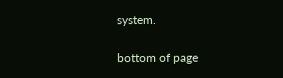system.

bottom of page